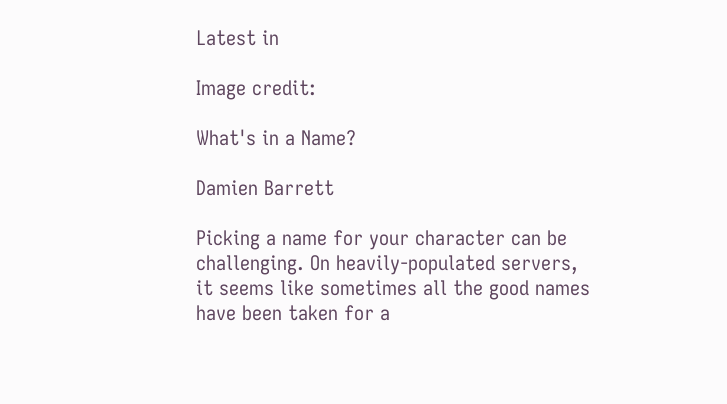Latest in

Image credit:

What's in a Name?

Damien Barrett

Picking a name for your character can be challenging. On heavily-populated servers, it seems like sometimes all the good names have been taken for a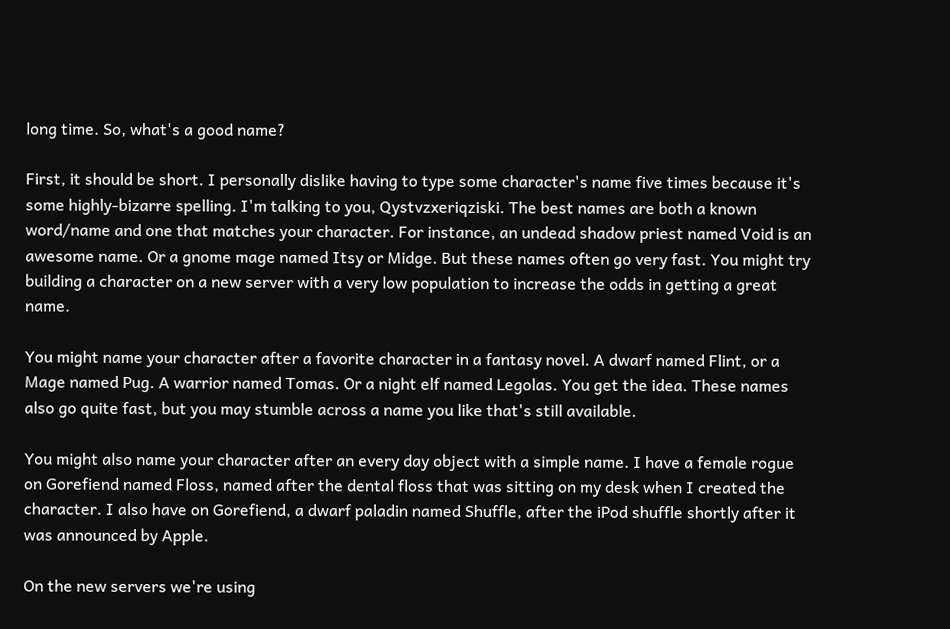long time. So, what's a good name?

First, it should be short. I personally dislike having to type some character's name five times because it's some highly-bizarre spelling. I'm talking to you, Qystvzxeriqziski. The best names are both a known word/name and one that matches your character. For instance, an undead shadow priest named Void is an awesome name. Or a gnome mage named Itsy or Midge. But these names often go very fast. You might try building a character on a new server with a very low population to increase the odds in getting a great name.

You might name your character after a favorite character in a fantasy novel. A dwarf named Flint, or a Mage named Pug. A warrior named Tomas. Or a night elf named Legolas. You get the idea. These names also go quite fast, but you may stumble across a name you like that's still available.

You might also name your character after an every day object with a simple name. I have a female rogue on Gorefiend named Floss, named after the dental floss that was sitting on my desk when I created the character. I also have on Gorefiend, a dwarf paladin named Shuffle, after the iPod shuffle shortly after it was announced by Apple.

On the new servers we're using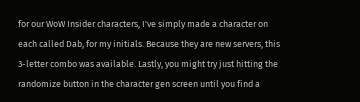for our WoW Insider characters, I've simply made a character on each called Dab, for my initials. Because they are new servers, this 3-letter combo was available. Lastly, you might try just hitting the randomize button in the character gen screen until you find a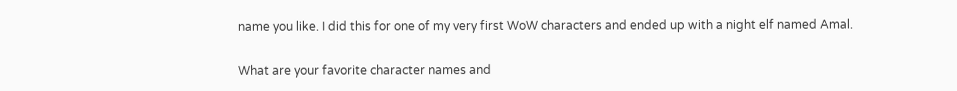name you like. I did this for one of my very first WoW characters and ended up with a night elf named Amal.

What are your favorite character names and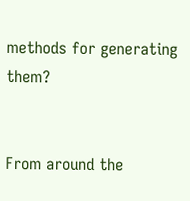methods for generating them?


From around the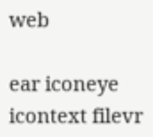web

ear iconeye icontext filevr